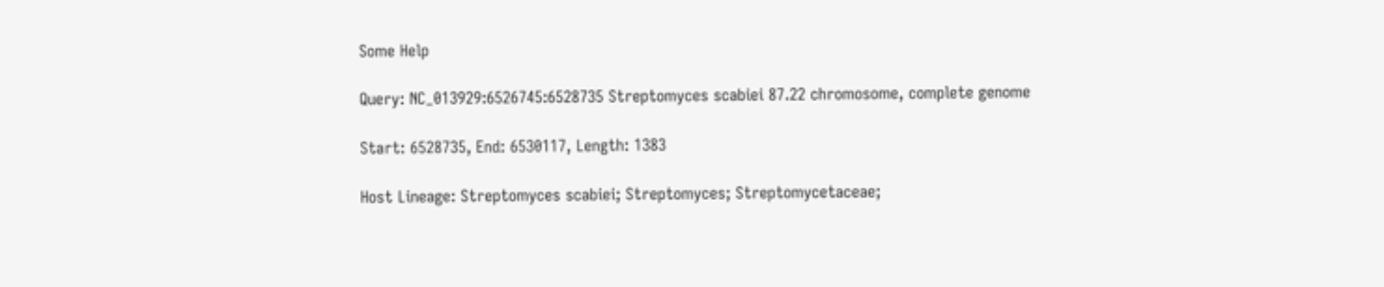Some Help

Query: NC_013929:6526745:6528735 Streptomyces scabiei 87.22 chromosome, complete genome

Start: 6528735, End: 6530117, Length: 1383

Host Lineage: Streptomyces scabiei; Streptomyces; Streptomycetaceae;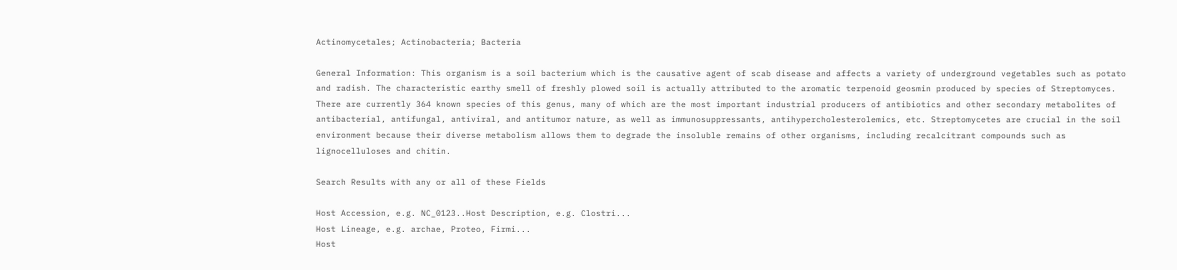Actinomycetales; Actinobacteria; Bacteria

General Information: This organism is a soil bacterium which is the causative agent of scab disease and affects a variety of underground vegetables such as potato and radish. The characteristic earthy smell of freshly plowed soil is actually attributed to the aromatic terpenoid geosmin produced by species of Streptomyces. There are currently 364 known species of this genus, many of which are the most important industrial producers of antibiotics and other secondary metabolites of antibacterial, antifungal, antiviral, and antitumor nature, as well as immunosuppressants, antihypercholesterolemics, etc. Streptomycetes are crucial in the soil environment because their diverse metabolism allows them to degrade the insoluble remains of other organisms, including recalcitrant compounds such as lignocelluloses and chitin.

Search Results with any or all of these Fields

Host Accession, e.g. NC_0123..Host Description, e.g. Clostri...
Host Lineage, e.g. archae, Proteo, Firmi...
Host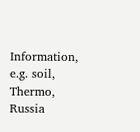Information, e.g. soil, Thermo, Russia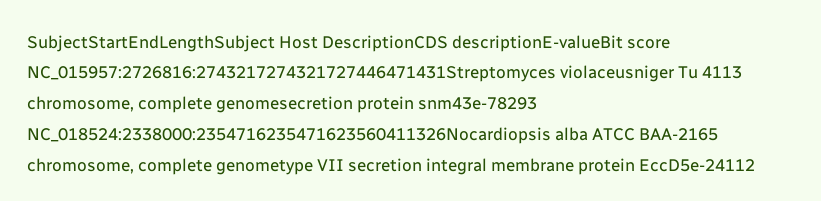SubjectStartEndLengthSubject Host DescriptionCDS descriptionE-valueBit score
NC_015957:2726816:2743217274321727446471431Streptomyces violaceusniger Tu 4113 chromosome, complete genomesecretion protein snm43e-78293
NC_018524:2338000:2354716235471623560411326Nocardiopsis alba ATCC BAA-2165 chromosome, complete genometype VII secretion integral membrane protein EccD5e-24112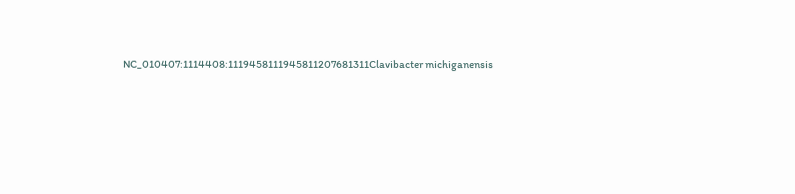NC_010407:1114408:1119458111945811207681311Clavibacter michiganensis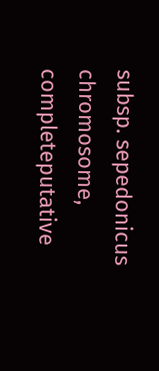subsp. sepedonicus chromosome, completeputative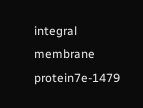integral membrane protein7e-1479